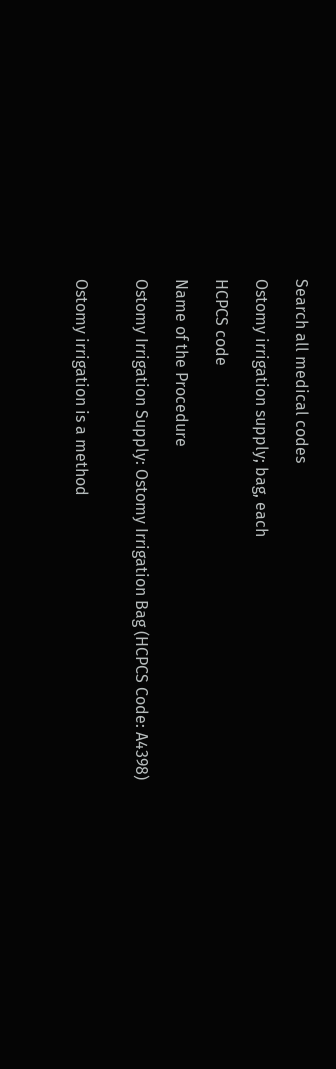Search all medical codes

Ostomy irrigation supply; bag, each

HCPCS code

Name of the Procedure

Ostomy Irrigation Supply: Ostomy Irrigation Bag (HCPCS Code: A4398)


Ostomy irrigation is a method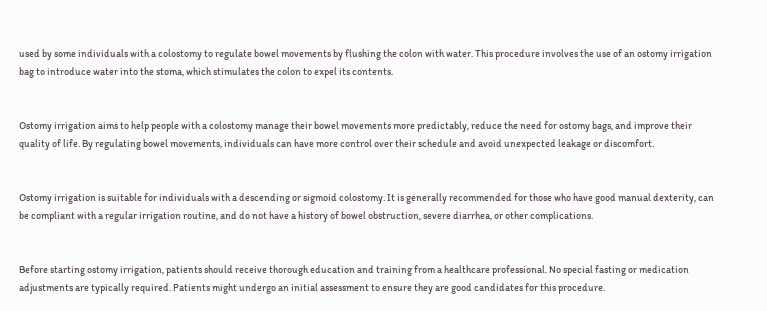used by some individuals with a colostomy to regulate bowel movements by flushing the colon with water. This procedure involves the use of an ostomy irrigation bag to introduce water into the stoma, which stimulates the colon to expel its contents.


Ostomy irrigation aims to help people with a colostomy manage their bowel movements more predictably, reduce the need for ostomy bags, and improve their quality of life. By regulating bowel movements, individuals can have more control over their schedule and avoid unexpected leakage or discomfort.


Ostomy irrigation is suitable for individuals with a descending or sigmoid colostomy. It is generally recommended for those who have good manual dexterity, can be compliant with a regular irrigation routine, and do not have a history of bowel obstruction, severe diarrhea, or other complications.


Before starting ostomy irrigation, patients should receive thorough education and training from a healthcare professional. No special fasting or medication adjustments are typically required. Patients might undergo an initial assessment to ensure they are good candidates for this procedure.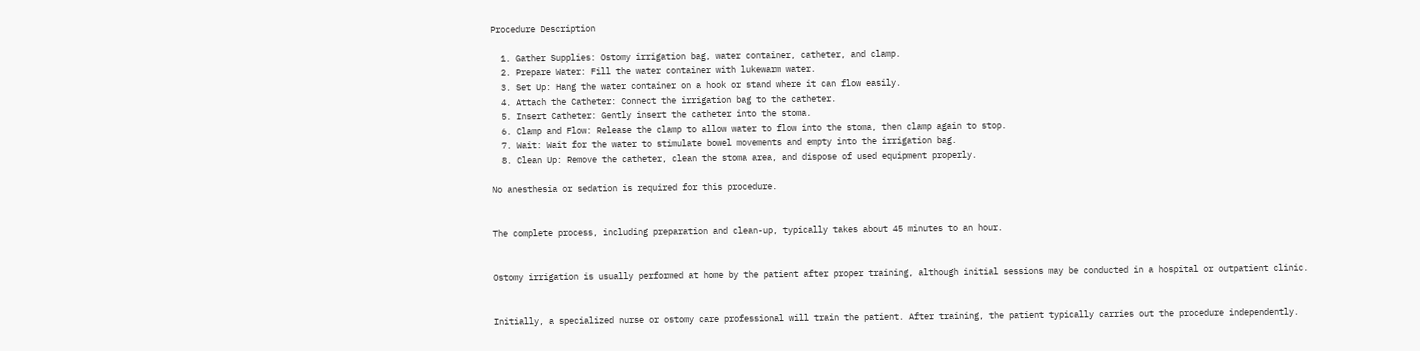Procedure Description

  1. Gather Supplies: Ostomy irrigation bag, water container, catheter, and clamp.
  2. Prepare Water: Fill the water container with lukewarm water.
  3. Set Up: Hang the water container on a hook or stand where it can flow easily.
  4. Attach the Catheter: Connect the irrigation bag to the catheter.
  5. Insert Catheter: Gently insert the catheter into the stoma.
  6. Clamp and Flow: Release the clamp to allow water to flow into the stoma, then clamp again to stop.
  7. Wait: Wait for the water to stimulate bowel movements and empty into the irrigation bag.
  8. Clean Up: Remove the catheter, clean the stoma area, and dispose of used equipment properly.

No anesthesia or sedation is required for this procedure.


The complete process, including preparation and clean-up, typically takes about 45 minutes to an hour.


Ostomy irrigation is usually performed at home by the patient after proper training, although initial sessions may be conducted in a hospital or outpatient clinic.


Initially, a specialized nurse or ostomy care professional will train the patient. After training, the patient typically carries out the procedure independently.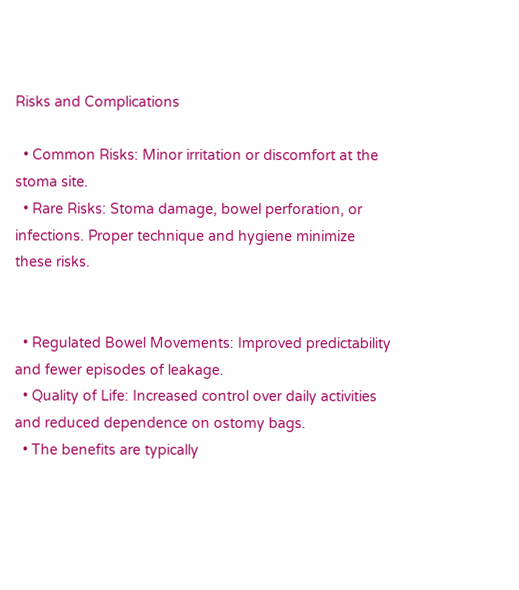Risks and Complications

  • Common Risks: Minor irritation or discomfort at the stoma site.
  • Rare Risks: Stoma damage, bowel perforation, or infections. Proper technique and hygiene minimize these risks.


  • Regulated Bowel Movements: Improved predictability and fewer episodes of leakage.
  • Quality of Life: Increased control over daily activities and reduced dependence on ostomy bags.
  • The benefits are typically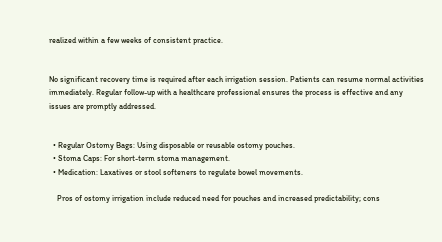realized within a few weeks of consistent practice.


No significant recovery time is required after each irrigation session. Patients can resume normal activities immediately. Regular follow-up with a healthcare professional ensures the process is effective and any issues are promptly addressed.


  • Regular Ostomy Bags: Using disposable or reusable ostomy pouches.
  • Stoma Caps: For short-term stoma management.
  • Medication: Laxatives or stool softeners to regulate bowel movements.

    Pros of ostomy irrigation include reduced need for pouches and increased predictability; cons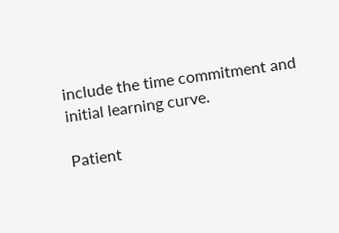include the time commitment and initial learning curve.

Patient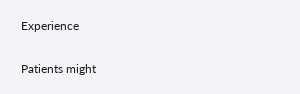Experience

Patients might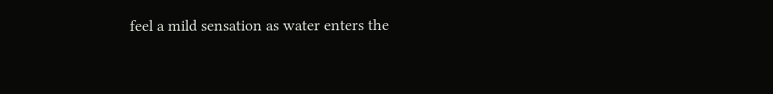feel a mild sensation as water enters the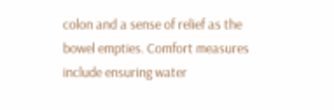colon and a sense of relief as the bowel empties. Comfort measures include ensuring water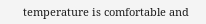temperature is comfortable and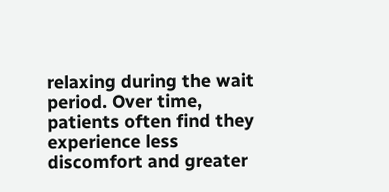relaxing during the wait period. Over time, patients often find they experience less discomfort and greater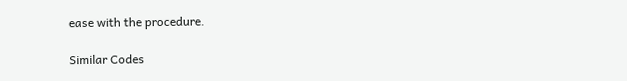ease with the procedure.

Similar Codes